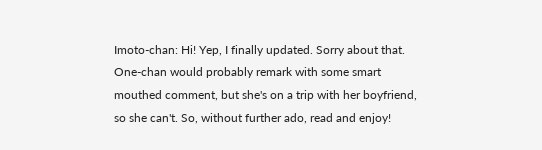Imoto-chan: Hi! Yep, I finally updated. Sorry about that. One-chan would probably remark with some smart mouthed comment, but she's on a trip with her boyfriend, so she can't. So, without further ado, read and enjoy!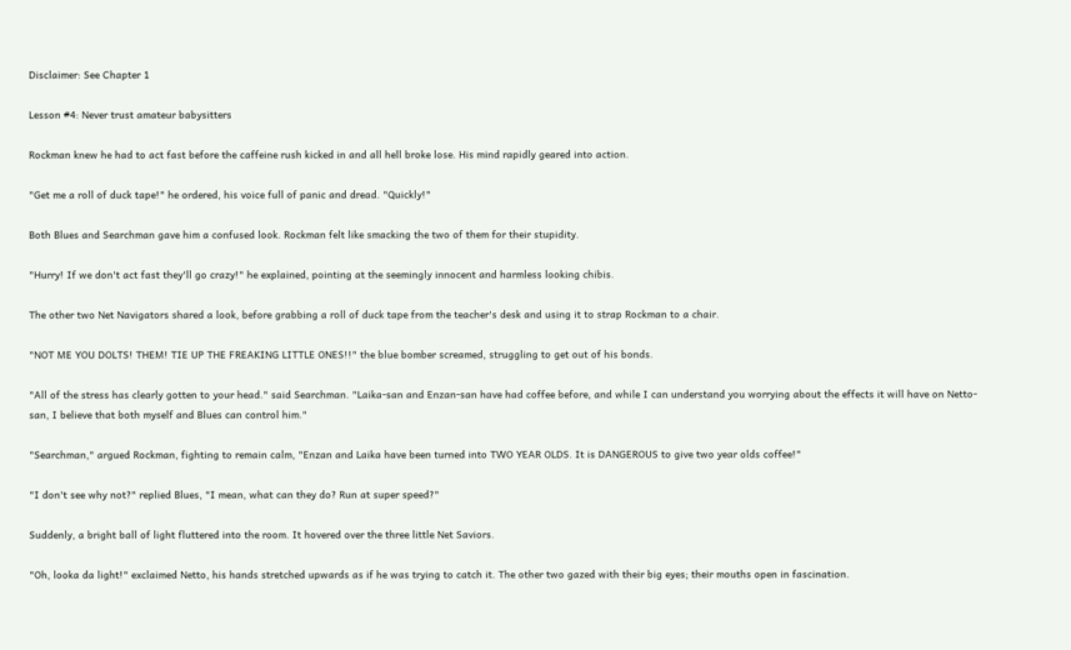Disclaimer: See Chapter 1

Lesson #4: Never trust amateur babysitters

Rockman knew he had to act fast before the caffeine rush kicked in and all hell broke lose. His mind rapidly geared into action.

"Get me a roll of duck tape!" he ordered, his voice full of panic and dread. "Quickly!"

Both Blues and Searchman gave him a confused look. Rockman felt like smacking the two of them for their stupidity.

"Hurry! If we don't act fast they'll go crazy!" he explained, pointing at the seemingly innocent and harmless looking chibis.

The other two Net Navigators shared a look, before grabbing a roll of duck tape from the teacher's desk and using it to strap Rockman to a chair.

"NOT ME YOU DOLTS! THEM! TIE UP THE FREAKING LITTLE ONES!!" the blue bomber screamed, struggling to get out of his bonds.

"All of the stress has clearly gotten to your head." said Searchman. "Laika-san and Enzan-san have had coffee before, and while I can understand you worrying about the effects it will have on Netto-san, I believe that both myself and Blues can control him."

"Searchman," argued Rockman, fighting to remain calm, "Enzan and Laika have been turned into TWO YEAR OLDS. It is DANGEROUS to give two year olds coffee!"

"I don't see why not?" replied Blues, "I mean, what can they do? Run at super speed?"

Suddenly, a bright ball of light fluttered into the room. It hovered over the three little Net Saviors.

"Oh, looka da light!" exclaimed Netto, his hands stretched upwards as if he was trying to catch it. The other two gazed with their big eyes; their mouths open in fascination.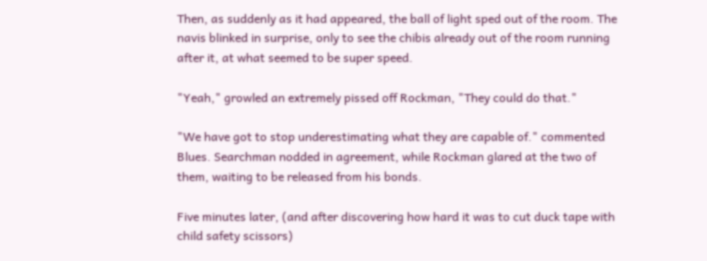Then, as suddenly as it had appeared, the ball of light sped out of the room. The navis blinked in surprise, only to see the chibis already out of the room running after it, at what seemed to be super speed.

"Yeah," growled an extremely pissed off Rockman, "They could do that."

"We have got to stop underestimating what they are capable of." commented Blues. Searchman nodded in agreement, while Rockman glared at the two of them, waiting to be released from his bonds.

Five minutes later, (and after discovering how hard it was to cut duck tape with child safety scissors)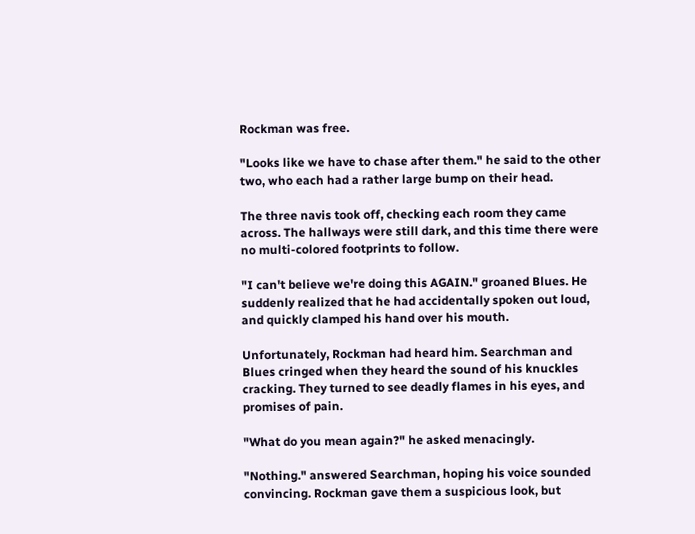Rockman was free.

"Looks like we have to chase after them." he said to the other two, who each had a rather large bump on their head.

The three navis took off, checking each room they came across. The hallways were still dark, and this time there were no multi-colored footprints to follow.

"I can't believe we're doing this AGAIN." groaned Blues. He suddenly realized that he had accidentally spoken out loud, and quickly clamped his hand over his mouth.

Unfortunately, Rockman had heard him. Searchman and Blues cringed when they heard the sound of his knuckles cracking. They turned to see deadly flames in his eyes, and promises of pain.

"What do you mean again?" he asked menacingly.

"Nothing." answered Searchman, hoping his voice sounded convincing. Rockman gave them a suspicious look, but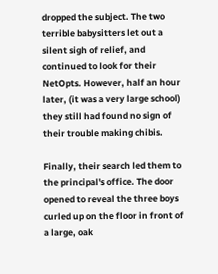dropped the subject. The two terrible babysitters let out a silent sigh of relief, and continued to look for their NetOpts. However, half an hour later, (it was a very large school) they still had found no sign of their trouble making chibis.

Finally, their search led them to the principal's office. The door opened to reveal the three boys curled up on the floor in front of a large, oak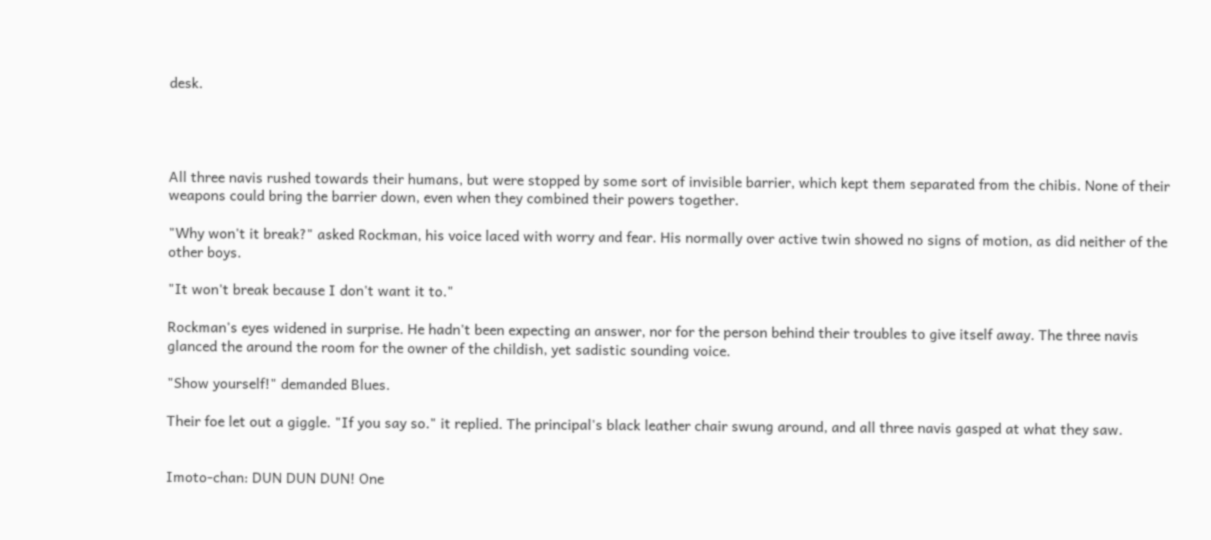desk.




All three navis rushed towards their humans, but were stopped by some sort of invisible barrier, which kept them separated from the chibis. None of their weapons could bring the barrier down, even when they combined their powers together.

"Why won't it break?" asked Rockman, his voice laced with worry and fear. His normally over active twin showed no signs of motion, as did neither of the other boys.

"It won't break because I don't want it to."

Rockman's eyes widened in surprise. He hadn't been expecting an answer, nor for the person behind their troubles to give itself away. The three navis glanced the around the room for the owner of the childish, yet sadistic sounding voice.

"Show yourself!" demanded Blues.

Their foe let out a giggle. "If you say so." it replied. The principal's black leather chair swung around, and all three navis gasped at what they saw.


Imoto-chan: DUN DUN DUN! One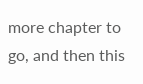more chapter to go, and then this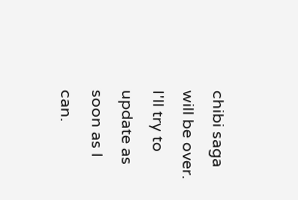chibi saga will be over. I'll try to update as soon as I can.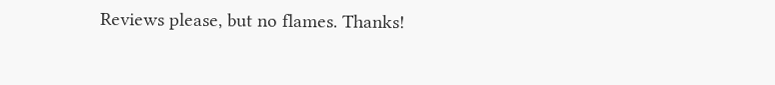Reviews please, but no flames. Thanks!